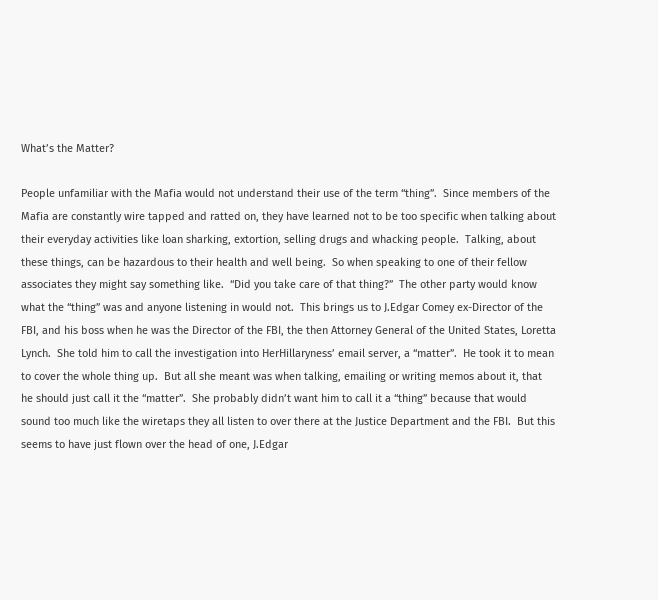What’s the Matter?

People unfamiliar with the Mafia would not understand their use of the term “thing”.  Since members of the Mafia are constantly wire tapped and ratted on, they have learned not to be too specific when talking about their everyday activities like loan sharking, extortion, selling drugs and whacking people.  Talking, about these things, can be hazardous to their health and well being.  So when speaking to one of their fellow associates they might say something like.  “Did you take care of that thing?”  The other party would know what the “thing” was and anyone listening in would not.  This brings us to J.Edgar Comey ex-Director of the FBI, and his boss when he was the Director of the FBI, the then Attorney General of the United States, Loretta Lynch.  She told him to call the investigation into HerHillaryness’ email server, a “matter”.  He took it to mean to cover the whole thing up.  But all she meant was when talking, emailing or writing memos about it, that he should just call it the “matter”.  She probably didn’t want him to call it a “thing” because that would sound too much like the wiretaps they all listen to over there at the Justice Department and the FBI.  But this seems to have just flown over the head of one, J.Edgar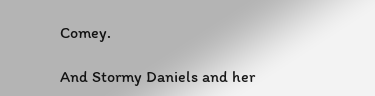Comey.

And Stormy Daniels and her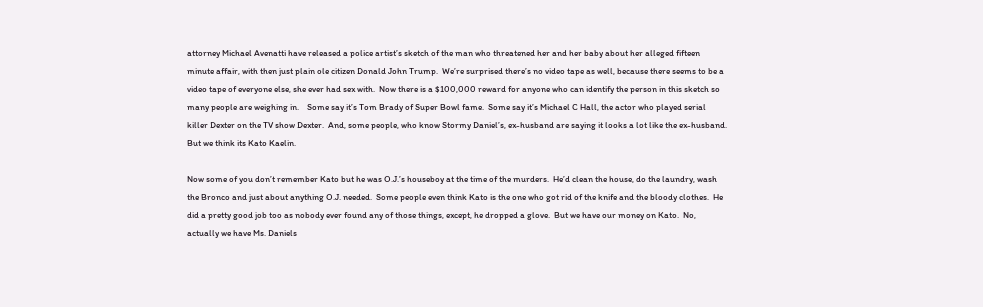attorney Michael Avenatti have released a police artist’s sketch of the man who threatened her and her baby about her alleged fifteen minute affair, with then just plain ole citizen Donald John Trump.  We’re surprised there’s no video tape as well, because there seems to be a video tape of everyone else, she ever had sex with.  Now there is a $100,000 reward for anyone who can identify the person in this sketch so many people are weighing in.    Some say it’s Tom Brady of Super Bowl fame.  Some say it’s Michael C Hall, the actor who played serial killer Dexter on the TV show Dexter.  And, some people, who know Stormy Daniel’s, ex-husband are saying it looks a lot like the ex-husband.  But we think its Kato Kaelin.

Now some of you don’t remember Kato but he was O.J.’s houseboy at the time of the murders.  He’d clean the house, do the laundry, wash the Bronco and just about anything O.J. needed.  Some people even think Kato is the one who got rid of the knife and the bloody clothes.  He did a pretty good job too as nobody ever found any of those things, except, he dropped a glove.  But we have our money on Kato.  No, actually we have Ms. Daniels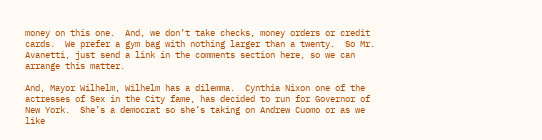money on this one.  And, we don’t take checks, money orders or credit cards.  We prefer a gym bag with nothing larger than a twenty.  So Mr. Avanetti, just send a link in the comments section here, so we can arrange this matter.

And, Mayor Wilhelm, Wilhelm has a dilemma.  Cynthia Nixon one of the actresses of Sex in the City fame, has decided to run for Governor of New York.  She’s a democrat so she’s taking on Andrew Cuomo or as we like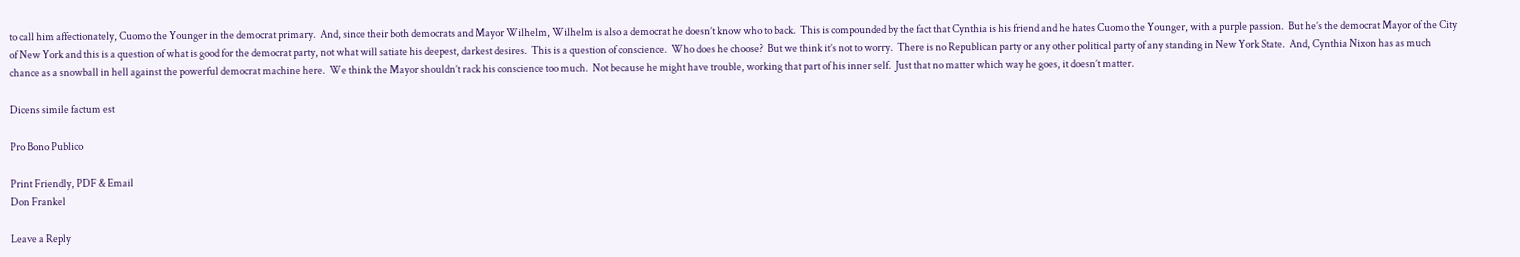to call him affectionately, Cuomo the Younger in the democrat primary.  And, since their both democrats and Mayor Wilhelm, Wilhelm is also a democrat he doesn’t know who to back.  This is compounded by the fact that Cynthia is his friend and he hates Cuomo the Younger, with a purple passion.  But he’s the democrat Mayor of the City of New York and this is a question of what is good for the democrat party, not what will satiate his deepest, darkest desires.  This is a question of conscience.  Who does he choose?  But we think it’s not to worry.  There is no Republican party or any other political party of any standing in New York State.  And, Cynthia Nixon has as much chance as a snowball in hell against the powerful democrat machine here.  We think the Mayor shouldn’t rack his conscience too much.  Not because he might have trouble, working that part of his inner self.  Just that no matter which way he goes, it doesn’t matter.

Dicens simile factum est

Pro Bono Publico

Print Friendly, PDF & Email
Don Frankel

Leave a Reply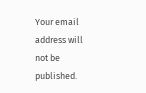Your email address will not be published.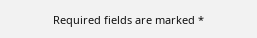Required fields are marked *